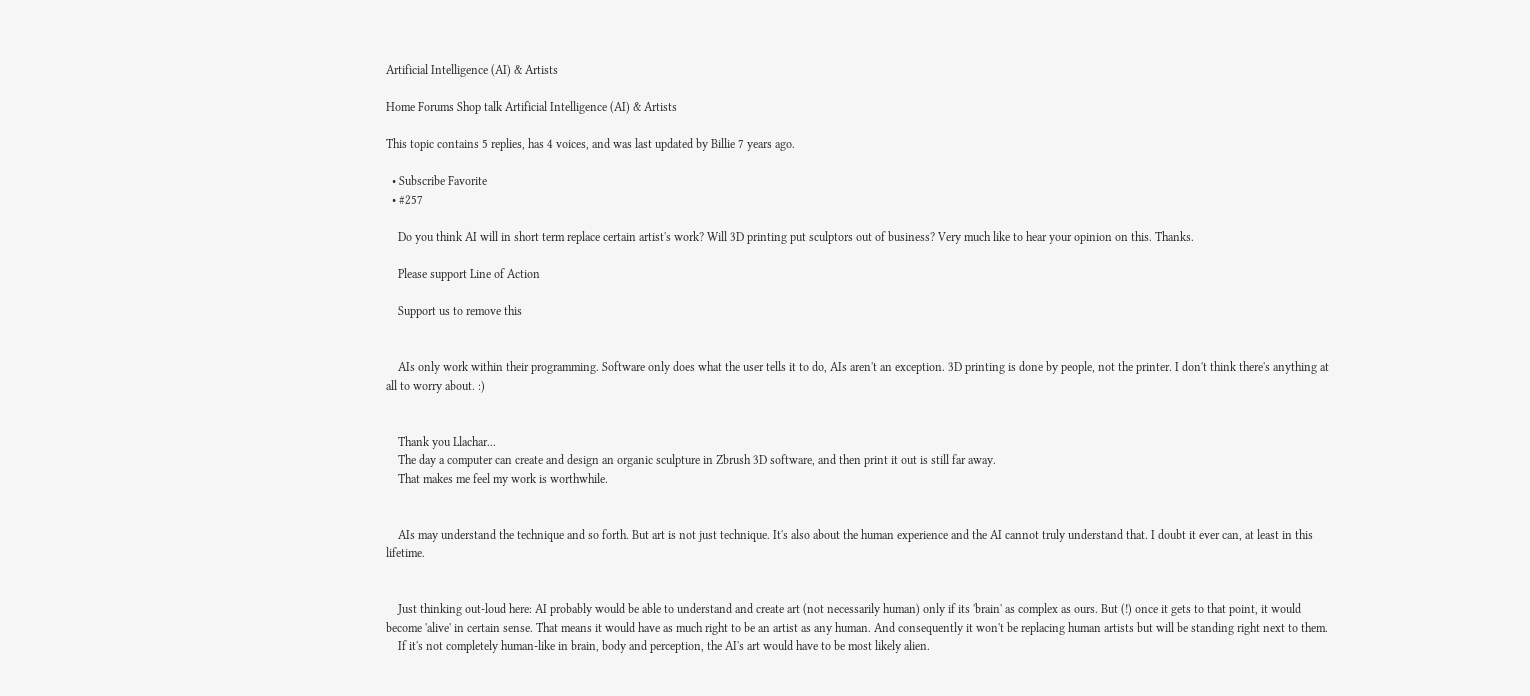Artificial Intelligence (AI) & Artists

Home Forums Shop talk Artificial Intelligence (AI) & Artists

This topic contains 5 replies, has 4 voices, and was last updated by Billie 7 years ago.

  • Subscribe Favorite
  • #257

    Do you think AI will in short term replace certain artist's work? Will 3D printing put sculptors out of business? Very much like to hear your opinion on this. Thanks.

    Please support Line of Action

    Support us to remove this


    AIs only work within their programming. Software only does what the user tells it to do, AIs aren't an exception. 3D printing is done by people, not the printer. I don't think there's anything at all to worry about. :)


    Thank you Llachar...
    The day a computer can create and design an organic sculpture in Zbrush 3D software, and then print it out is still far away.
    That makes me feel my work is worthwhile.


    AIs may understand the technique and so forth. But art is not just technique. It's also about the human experience and the AI cannot truly understand that. I doubt it ever can, at least in this lifetime.


    Just thinking out-loud here: AI probably would be able to understand and create art (not necessarily human) only if its 'brain' as complex as ours. But (!) once it gets to that point, it would become 'alive' in certain sense. That means it would have as much right to be an artist as any human. And consequently it won't be replacing human artists but will be standing right next to them.
    If it's not completely human-like in brain, body and perception, the AI's art would have to be most likely alien.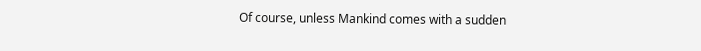Of course, unless Mankind comes with a sudden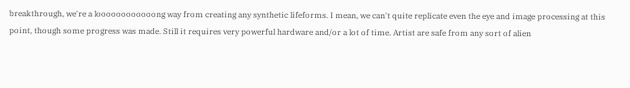breakthrough, we're a loooooooooooong way from creating any synthetic lifeforms. I mean, we can't quite replicate even the eye and image processing at this point, though some progress was made. Still it requires very powerful hardware and/or a lot of time. Artist are safe from any sort of alien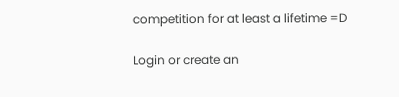competition for at least a lifetime =D

Login or create an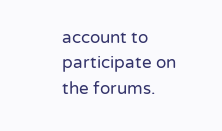account to participate on the forums.